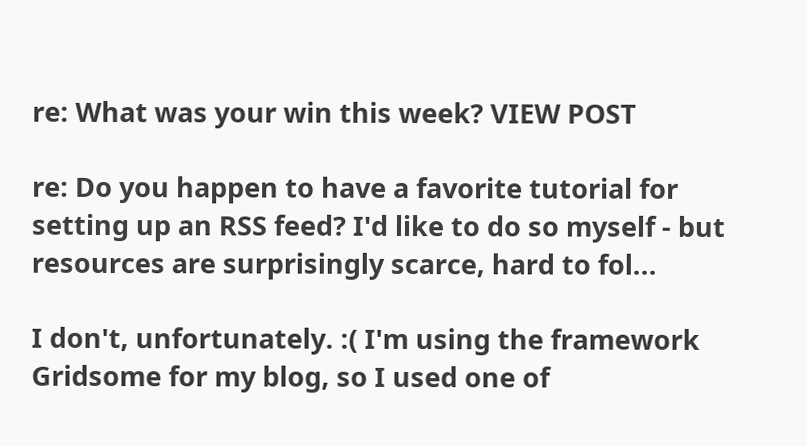re: What was your win this week? VIEW POST

re: Do you happen to have a favorite tutorial for setting up an RSS feed? I'd like to do so myself - but resources are surprisingly scarce, hard to fol...

I don't, unfortunately. :( I'm using the framework Gridsome for my blog, so I used one of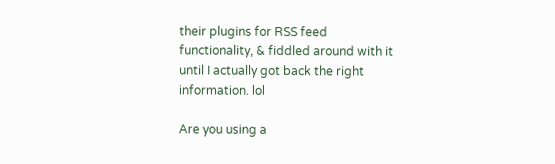their plugins for RSS feed functionality, & fiddled around with it until I actually got back the right information. lol

Are you using a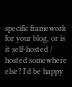specific framework for your blog, or is it self-hosted / hosted somewhere else? I'd be happy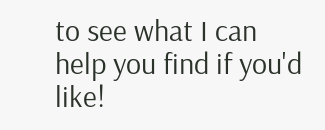to see what I can help you find if you'd like!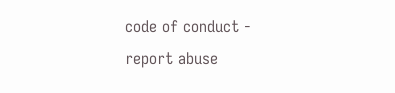code of conduct - report abuse